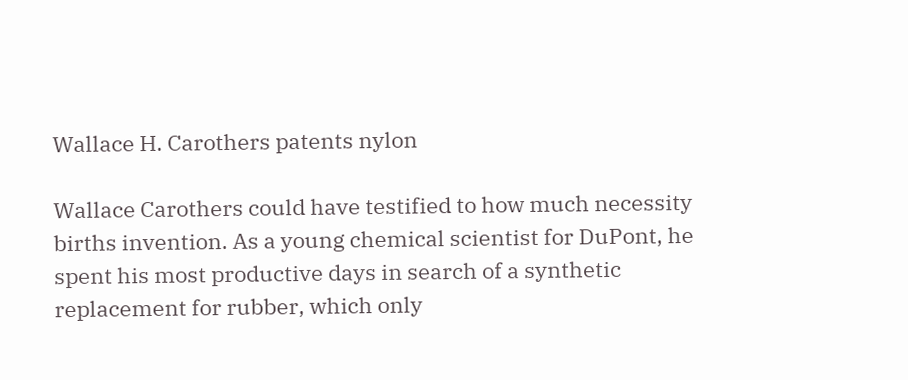Wallace H. Carothers patents nylon

Wallace Carothers could have testified to how much necessity births invention. As a young chemical scientist for DuPont, he spent his most productive days in search of a synthetic replacement for rubber, which only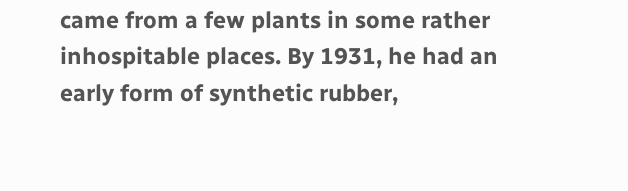came from a few plants in some rather inhospitable places. By 1931, he had an early form of synthetic rubber,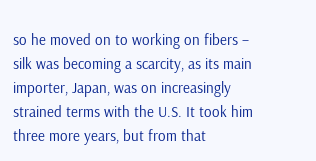so he moved on to working on fibers – silk was becoming a scarcity, as its main importer, Japan, was on increasingly strained terms with the U.S. It took him three more years, but from that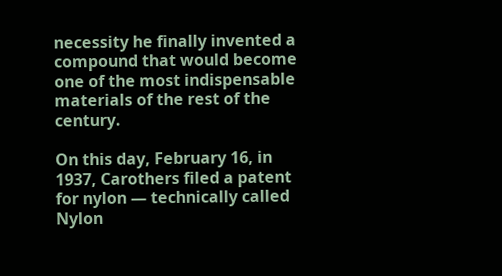necessity he finally invented a compound that would become one of the most indispensable materials of the rest of the century.

On this day, February 16, in 1937, Carothers filed a patent for nylon — technically called Nylon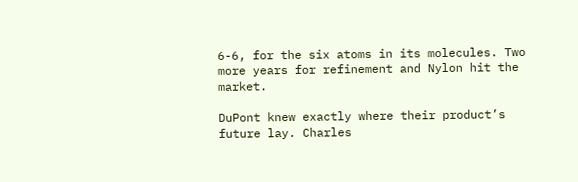6-6, for the six atoms in its molecules. Two more years for refinement and Nylon hit the market.

DuPont knew exactly where their product’s future lay. Charles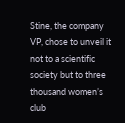Stine, the company VP, chose to unveil it not to a scientific society but to three thousand women’s club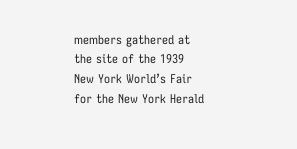members gathered at the site of the 1939 New York World’s Fair for the New York Herald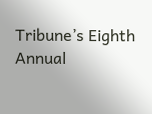Tribune’s Eighth Annual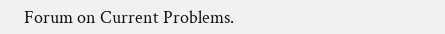Forum on Current Problems.